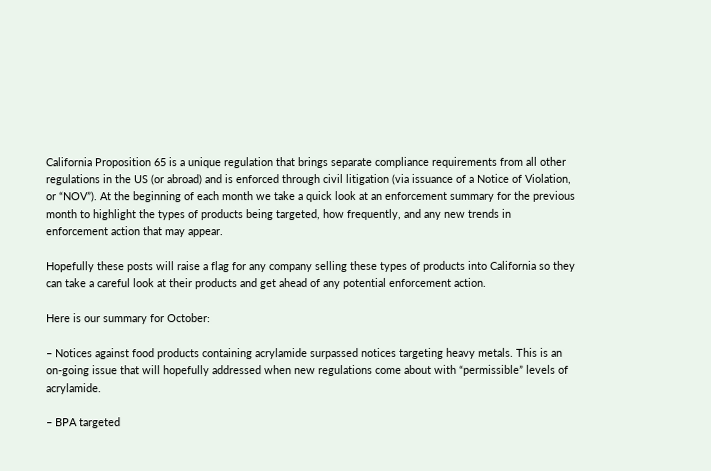California Proposition 65 is a unique regulation that brings separate compliance requirements from all other regulations in the US (or abroad) and is enforced through civil litigation (via issuance of a Notice of Violation, or “NOV”). At the beginning of each month we take a quick look at an enforcement summary for the previous month to highlight the types of products being targeted, how frequently, and any new trends in enforcement action that may appear.

Hopefully these posts will raise a flag for any company selling these types of products into California so they can take a careful look at their products and get ahead of any potential enforcement action.

Here is our summary for October:

– Notices against food products containing acrylamide surpassed notices targeting heavy metals. This is an on-going issue that will hopefully addressed when new regulations come about with “permissible” levels of acrylamide.

– BPA targeted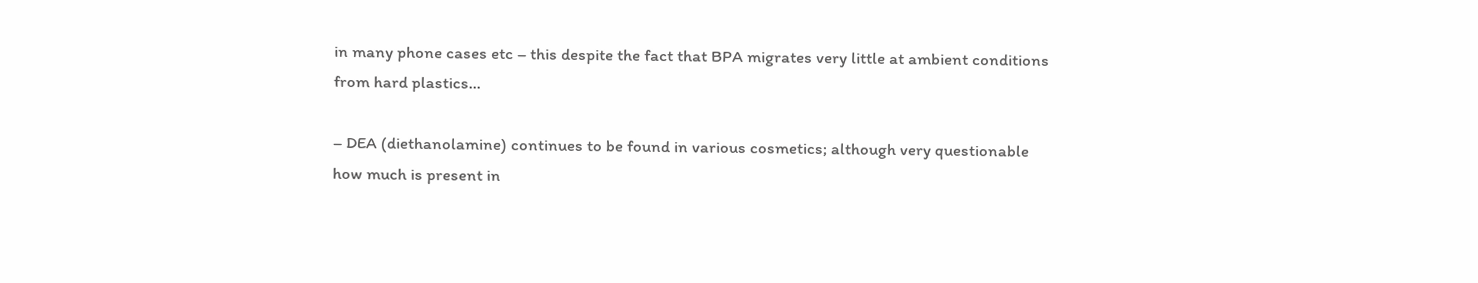in many phone cases etc – this despite the fact that BPA migrates very little at ambient conditions from hard plastics…

– DEA (diethanolamine) continues to be found in various cosmetics; although very questionable how much is present in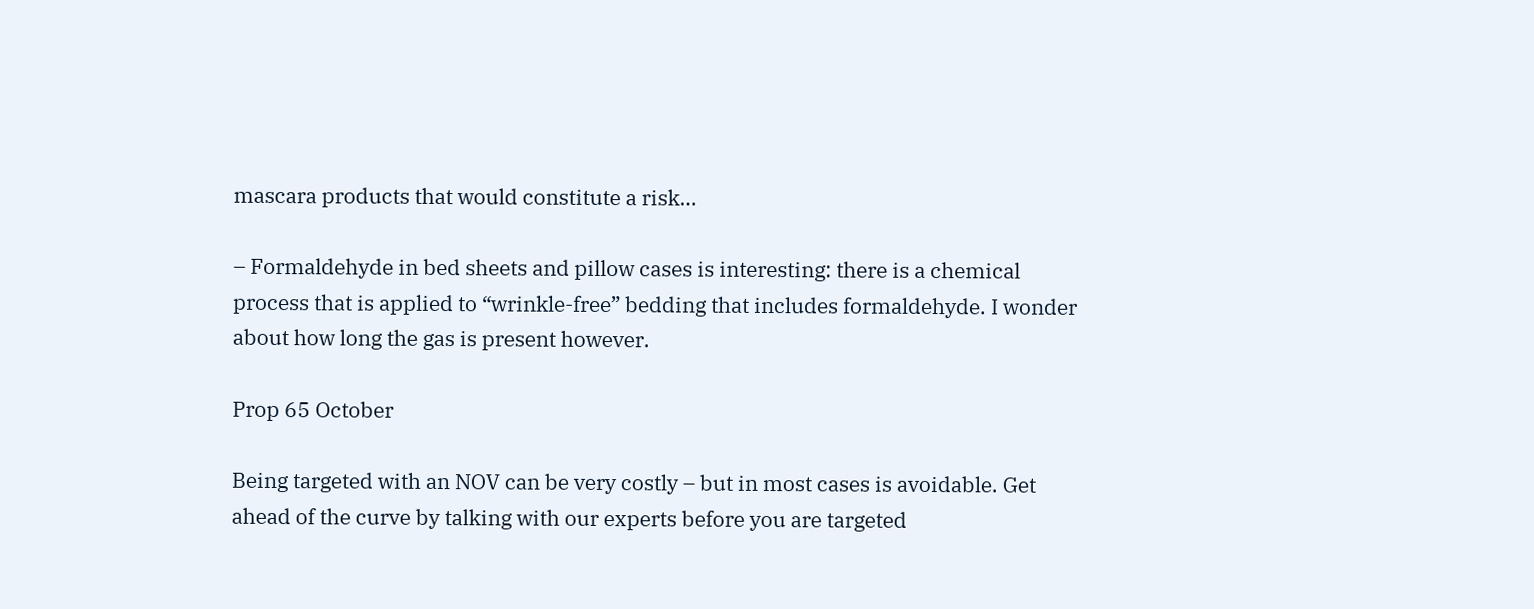mascara products that would constitute a risk…

– Formaldehyde in bed sheets and pillow cases is interesting: there is a chemical process that is applied to “wrinkle-free” bedding that includes formaldehyde. I wonder about how long the gas is present however.

Prop 65 October

Being targeted with an NOV can be very costly – but in most cases is avoidable. Get ahead of the curve by talking with our experts before you are targeted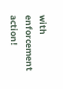with enforcement action!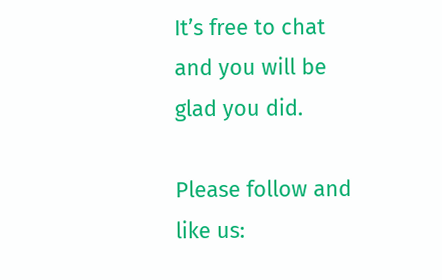It’s free to chat and you will be glad you did.

Please follow and like us: